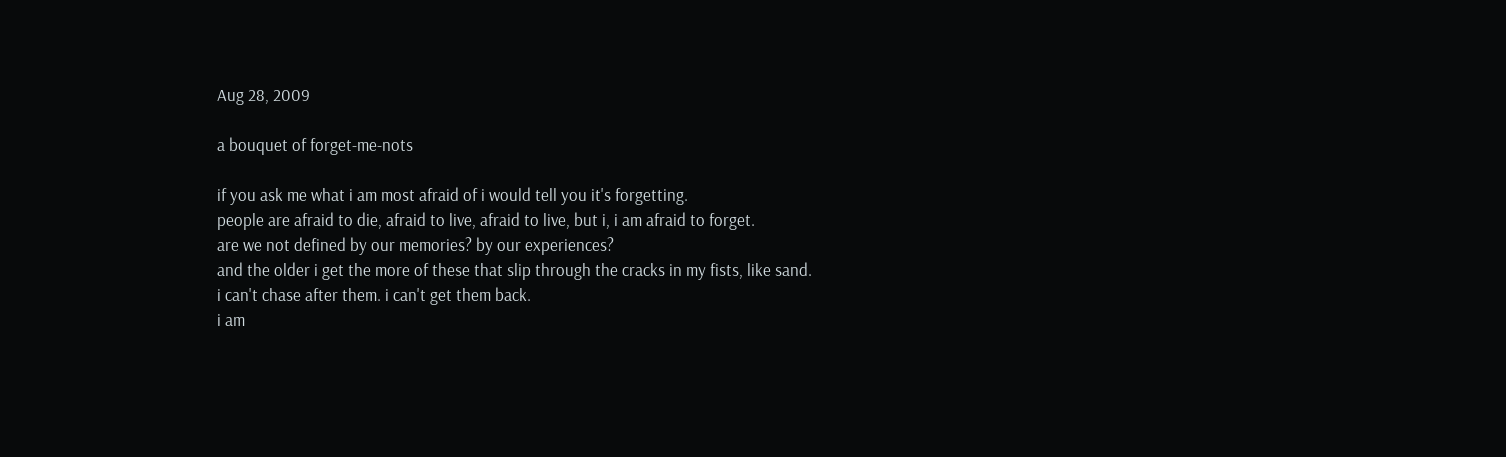Aug 28, 2009

a bouquet of forget-me-nots

if you ask me what i am most afraid of i would tell you it's forgetting.
people are afraid to die, afraid to live, afraid to live, but i, i am afraid to forget.
are we not defined by our memories? by our experiences?
and the older i get the more of these that slip through the cracks in my fists, like sand.
i can't chase after them. i can't get them back.
i am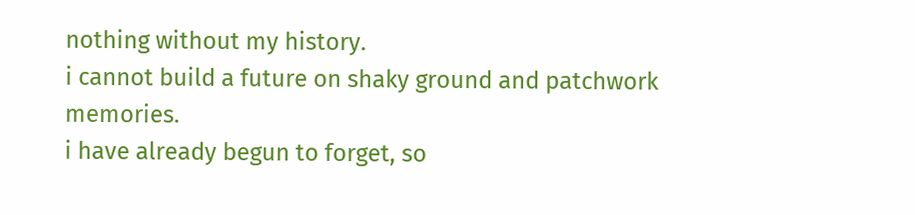nothing without my history.
i cannot build a future on shaky ground and patchwork memories.
i have already begun to forget, so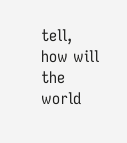tell, how will the world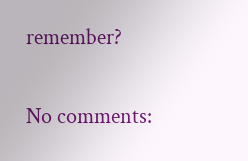remember?

No comments: